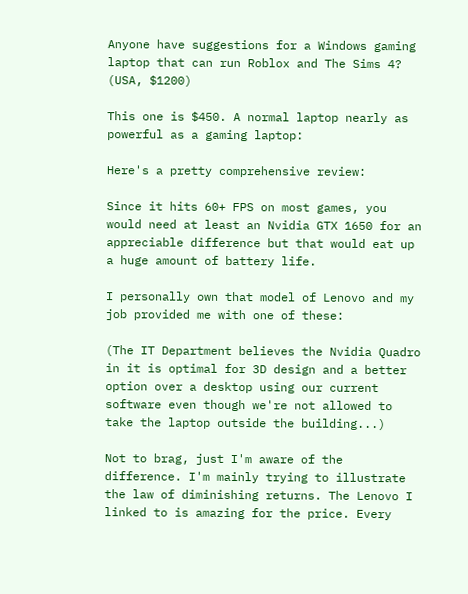Anyone have suggestions for a Windows gaming laptop that can run Roblox and The Sims 4? (USA, $1200)

This one is $450. A normal laptop nearly as powerful as a gaming laptop:

Here's a pretty comprehensive review:

Since it hits 60+ FPS on most games, you would need at least an Nvidia GTX 1650 for an appreciable difference but that would eat up a huge amount of battery life.

I personally own that model of Lenovo and my job provided me with one of these:

(The IT Department believes the Nvidia Quadro in it is optimal for 3D design and a better option over a desktop using our current software even though we're not allowed to take the laptop outside the building...)

Not to brag, just I'm aware of the difference. I'm mainly trying to illustrate the law of diminishing returns. The Lenovo I linked to is amazing for the price. Every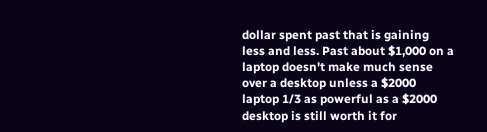dollar spent past that is gaining less and less. Past about $1,000 on a laptop doesn't make much sense over a desktop unless a $2000 laptop 1/3 as powerful as a $2000 desktop is still worth it for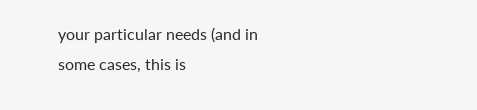your particular needs (and in some cases, this is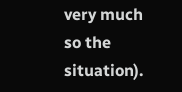very much so the situation).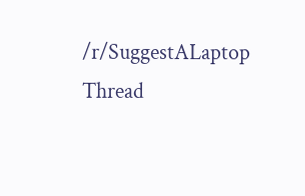/r/SuggestALaptop Thread